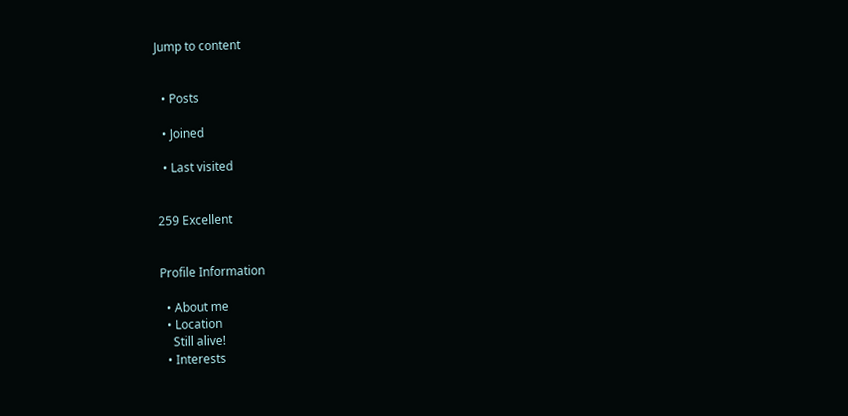Jump to content


  • Posts

  • Joined

  • Last visited


259 Excellent


Profile Information

  • About me
  • Location
    Still alive!
  • Interests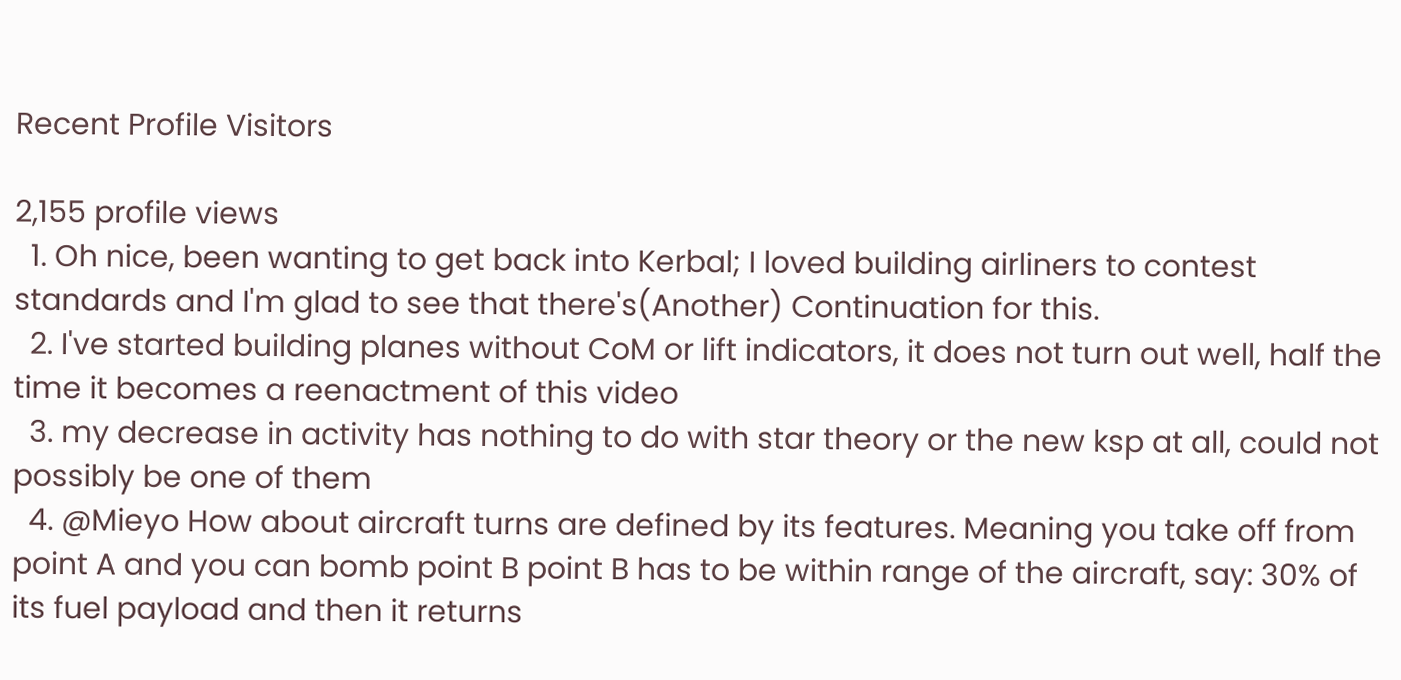Recent Profile Visitors

2,155 profile views
  1. Oh nice, been wanting to get back into Kerbal; I loved building airliners to contest standards and I'm glad to see that there's(Another) Continuation for this.
  2. I've started building planes without CoM or lift indicators, it does not turn out well, half the time it becomes a reenactment of this video
  3. my decrease in activity has nothing to do with star theory or the new ksp at all, could not possibly be one of them
  4. @Mieyo How about aircraft turns are defined by its features. Meaning you take off from point A and you can bomb point B point B has to be within range of the aircraft, say: 30% of its fuel payload and then it returns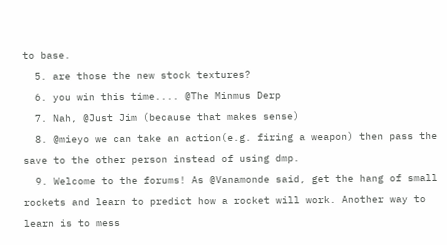to base.
  5. are those the new stock textures?
  6. you win this time.... @The Minmus Derp
  7. Nah, @Just Jim (because that makes sense)
  8. @mieyo we can take an action(e.g. firing a weapon) then pass the save to the other person instead of using dmp.
  9. Welcome to the forums! As @Vanamonde said, get the hang of small rockets and learn to predict how a rocket will work. Another way to learn is to mess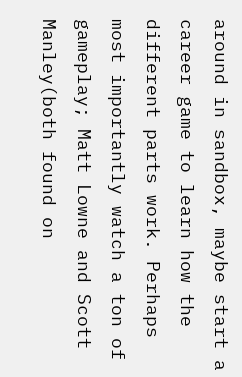around in sandbox, maybe start a career game to learn how the different parts work. Perhaps most importantly watch a ton of gameplay; Matt Lowne and Scott Manley(both found on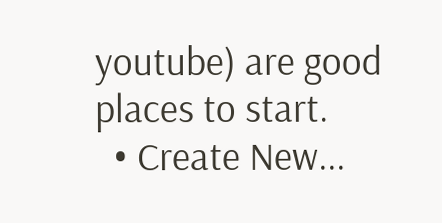youtube) are good places to start.
  • Create New...